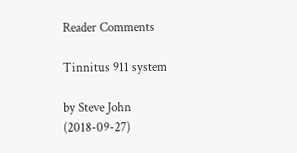Reader Comments

Tinnitus 911 system

by Steve John (2018-09-27)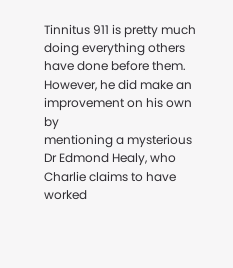Tinnitus 911 is pretty much doing everything others have done before them. However, he did make an improvement on his own by
mentioning a mysterious Dr Edmond Healy, who Charlie claims to have worked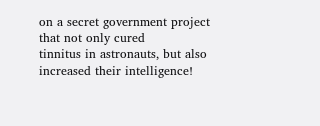on a secret government project that not only cured
tinnitus in astronauts, but also increased their intelligence!